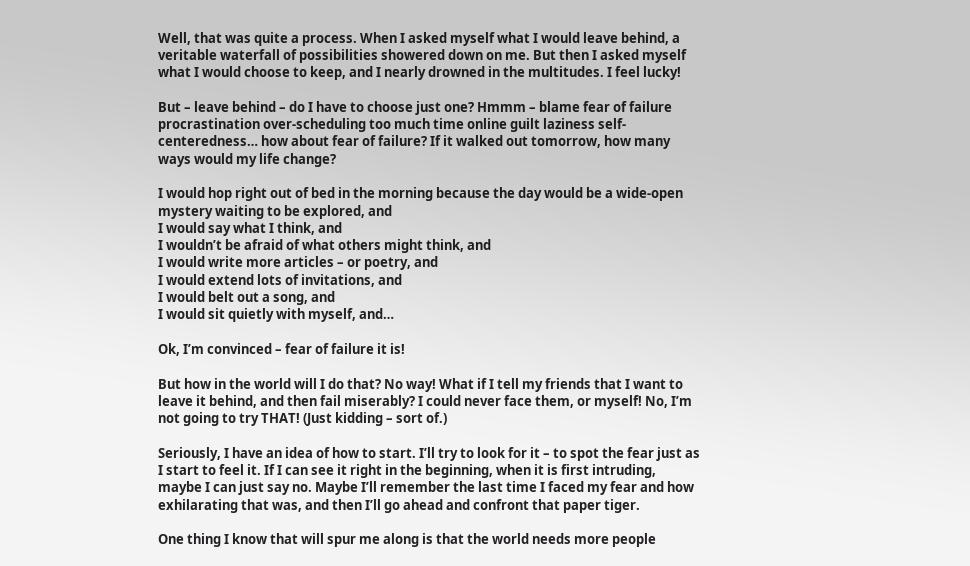Well, that was quite a process. When I asked myself what I would leave behind, a veritable waterfall of possibilities showered down on me. But then I asked myself what I would choose to keep, and I nearly drowned in the multitudes. I feel lucky!

But – leave behind – do I have to choose just one? Hmmm – blame fear of failure procrastination over-scheduling too much time online guilt laziness self-centeredness… how about fear of failure? If it walked out tomorrow, how many ways would my life change?

I would hop right out of bed in the morning because the day would be a wide-open mystery waiting to be explored, and
I would say what I think, and
I wouldn’t be afraid of what others might think, and
I would write more articles – or poetry, and
I would extend lots of invitations, and
I would belt out a song, and
I would sit quietly with myself, and…

Ok, I’m convinced – fear of failure it is!

But how in the world will I do that? No way! What if I tell my friends that I want to leave it behind, and then fail miserably? I could never face them, or myself! No, I’m not going to try THAT! (Just kidding – sort of.)

Seriously, I have an idea of how to start. I’ll try to look for it – to spot the fear just as I start to feel it. If I can see it right in the beginning, when it is first intruding, maybe I can just say no. Maybe I’ll remember the last time I faced my fear and how exhilarating that was, and then I’ll go ahead and confront that paper tiger.

One thing I know that will spur me along is that the world needs more people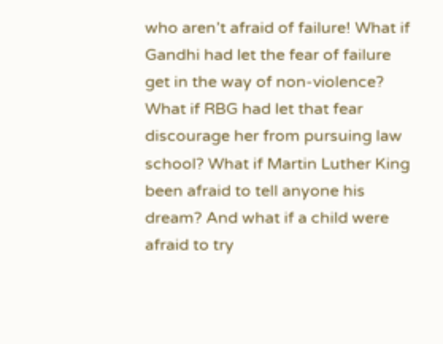who aren’t afraid of failure! What if Gandhi had let the fear of failure get in the way of non-violence? What if RBG had let that fear discourage her from pursuing law school? What if Martin Luther King been afraid to tell anyone his dream? And what if a child were afraid to try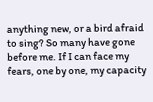anything new, or a bird afraid to sing? So many have gone before me. If I can face my fears, one by one, my capacity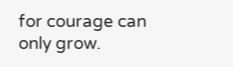for courage can only grow.